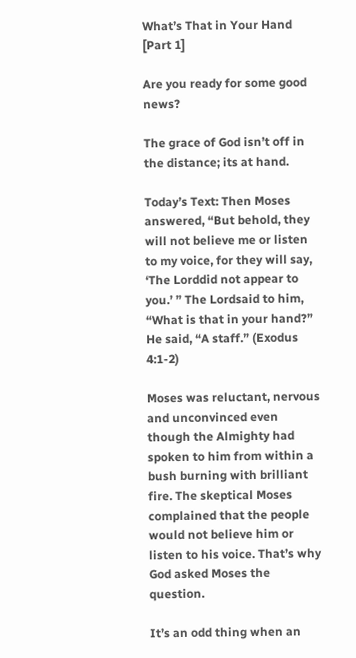What’s That in Your Hand [Part 1]

Are you ready for some good news?

The grace of God isn’t off in the distance; its at hand.

Today’s Text: Then Moses answered, “But behold, they will not believe me or listen to my voice, for they will say, ‘The Lorddid not appear to you.’ ” The Lordsaid to him, “What is that in your hand?” He said, “A staff.” (Exodus 4:1-2)

Moses was reluctant, nervous and unconvinced even though the Almighty had spoken to him from within a bush burning with brilliant fire. The skeptical Moses complained that the people would not believe him or listen to his voice. That’s why God asked Moses the question.

It’s an odd thing when an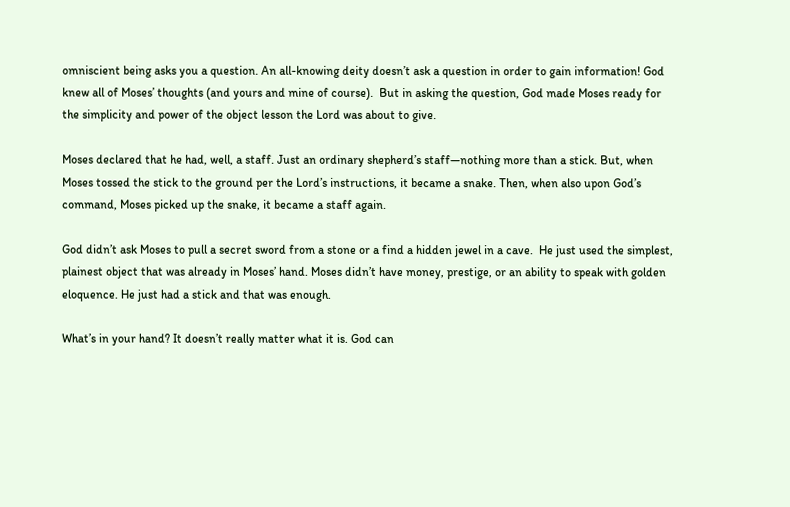omniscient being asks you a question. An all-knowing deity doesn’t ask a question in order to gain information! God knew all of Moses’ thoughts (and yours and mine of course).  But in asking the question, God made Moses ready for the simplicity and power of the object lesson the Lord was about to give.

Moses declared that he had, well, a staff. Just an ordinary shepherd’s staff—nothing more than a stick. But, when Moses tossed the stick to the ground per the Lord’s instructions, it became a snake. Then, when also upon God’s command, Moses picked up the snake, it became a staff again.

God didn’t ask Moses to pull a secret sword from a stone or a find a hidden jewel in a cave.  He just used the simplest, plainest object that was already in Moses’ hand. Moses didn’t have money, prestige, or an ability to speak with golden eloquence. He just had a stick and that was enough.

What’s in your hand? It doesn’t really matter what it is. God can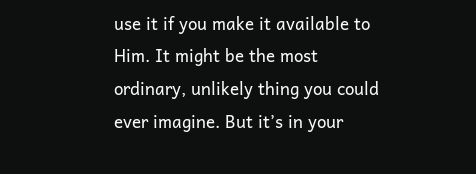use it if you make it available to Him. It might be the most ordinary, unlikely thing you could ever imagine. But it’s in your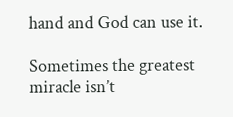hand and God can use it.

Sometimes the greatest miracle isn’t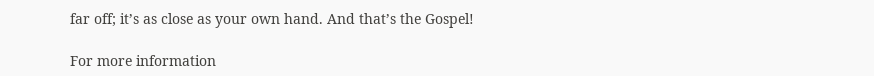far off; it’s as close as your own hand. And that’s the Gospel!

For more information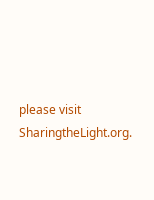please visit SharingtheLight.org.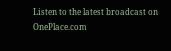Listen to the latest broadcast on OnePlace.com